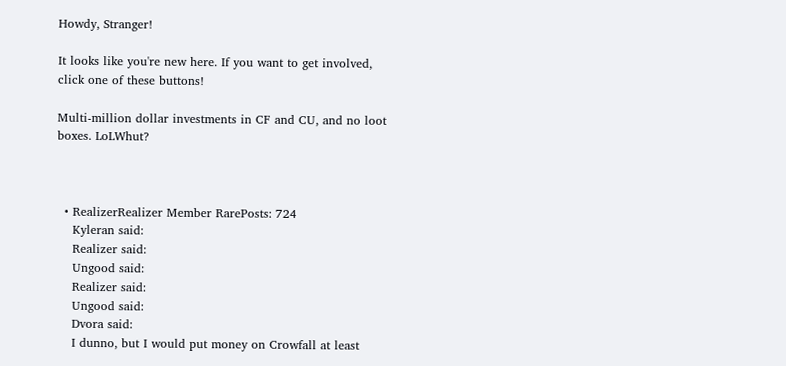Howdy, Stranger!

It looks like you're new here. If you want to get involved, click one of these buttons!

Multi-million dollar investments in CF and CU, and no loot boxes. LoLWhut?



  • RealizerRealizer Member RarePosts: 724
    Kyleran said:
    Realizer said:
    Ungood said:
    Realizer said:
    Ungood said:
    Dvora said:
    I dunno, but I would put money on Crowfall at least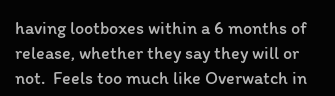having lootboxes within a 6 months of release, whether they say they will or not.  Feels too much like Overwatch in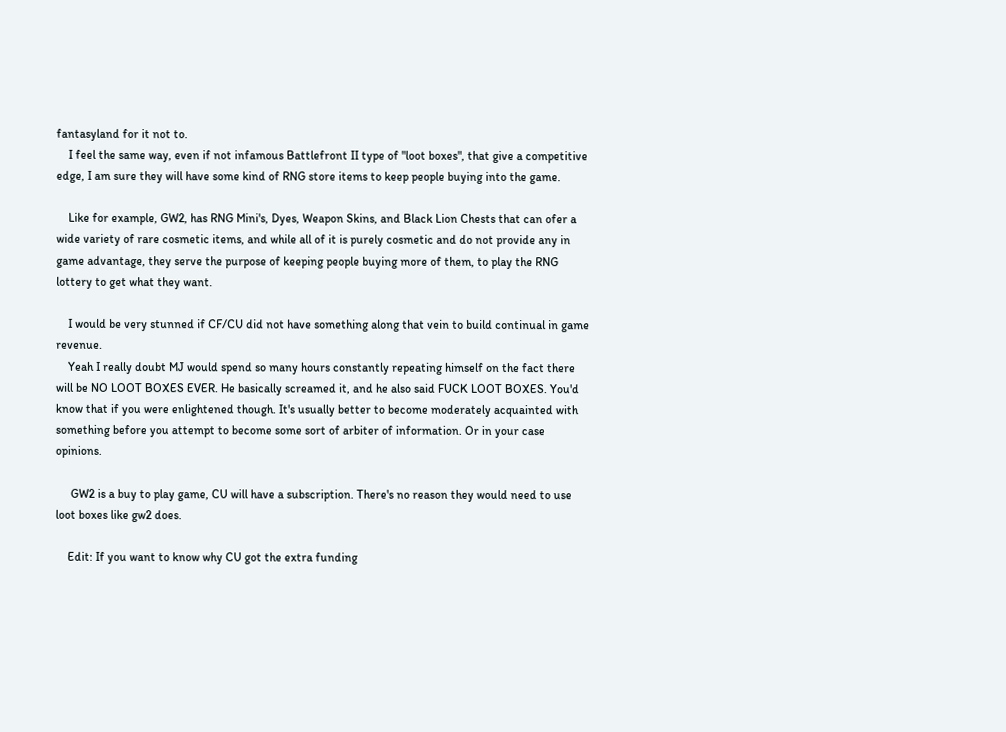fantasyland for it not to.
    I feel the same way, even if not infamous Battlefront II type of "loot boxes", that give a competitive edge, I am sure they will have some kind of RNG store items to keep people buying into the game.

    Like for example, GW2, has RNG Mini's, Dyes, Weapon Skins, and Black Lion Chests that can ofer a wide variety of rare cosmetic items, and while all of it is purely cosmetic and do not provide any in game advantage, they serve the purpose of keeping people buying more of them, to play the RNG lottery to get what they want.

    I would be very stunned if CF/CU did not have something along that vein to build continual in game revenue.
    Yeah I really doubt MJ would spend so many hours constantly repeating himself on the fact there will be NO LOOT BOXES EVER. He basically screamed it, and he also said FUCK LOOT BOXES. You'd know that if you were enlightened though. It's usually better to become moderately acquainted with something before you attempt to become some sort of arbiter of information. Or in your case opinions.

     GW2 is a buy to play game, CU will have a subscription. There's no reason they would need to use loot boxes like gw2 does.

    Edit: If you want to know why CU got the extra funding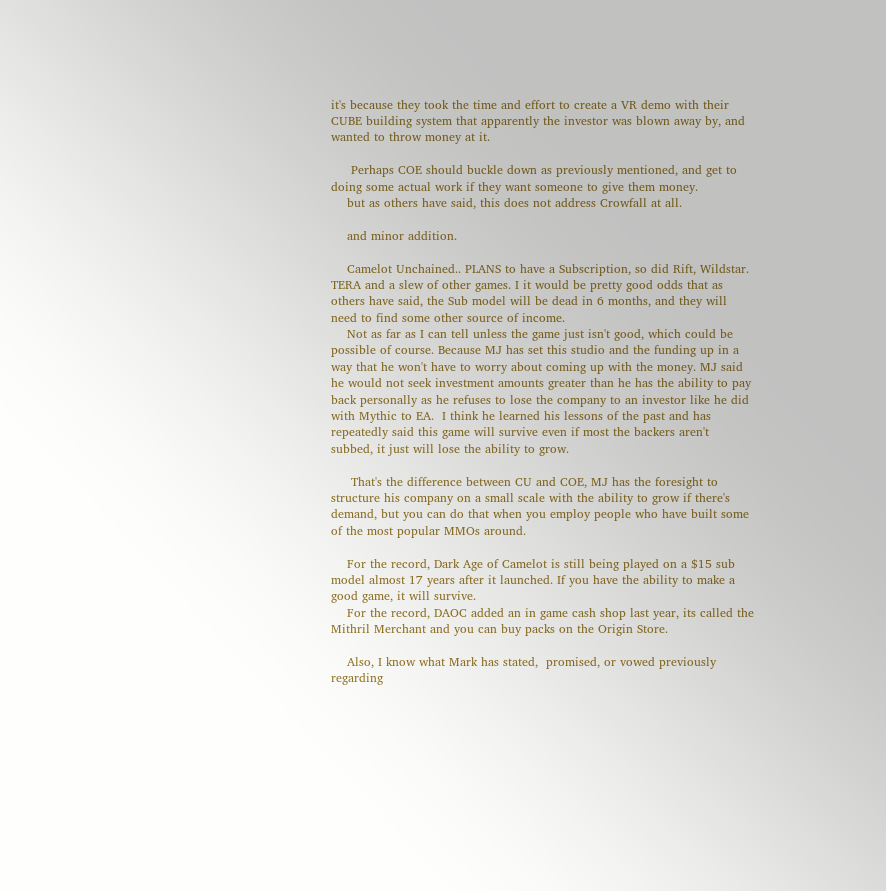it's because they took the time and effort to create a VR demo with their CUBE building system that apparently the investor was blown away by, and wanted to throw money at it.

     Perhaps COE should buckle down as previously mentioned, and get to doing some actual work if they want someone to give them money.
    but as others have said, this does not address Crowfall at all.

    and minor addition.

    Camelot Unchained.. PLANS to have a Subscription, so did Rift, Wildstar. TERA and a slew of other games. I it would be pretty good odds that as others have said, the Sub model will be dead in 6 months, and they will need to find some other source of income.
    Not as far as I can tell unless the game just isn't good, which could be possible of course. Because MJ has set this studio and the funding up in a way that he won't have to worry about coming up with the money. MJ said he would not seek investment amounts greater than he has the ability to pay back personally as he refuses to lose the company to an investor like he did with Mythic to EA.  I think he learned his lessons of the past and has repeatedly said this game will survive even if most the backers aren't subbed, it just will lose the ability to grow.

     That's the difference between CU and COE, MJ has the foresight to structure his company on a small scale with the ability to grow if there's demand, but you can do that when you employ people who have built some of the most popular MMOs around.

    For the record, Dark Age of Camelot is still being played on a $15 sub model almost 17 years after it launched. If you have the ability to make a good game, it will survive.
    For the record, DAOC added an in game cash shop last year, its called the Mithril Merchant and you can buy packs on the Origin Store.

    Also, I know what Mark has stated,  promised, or vowed previously regarding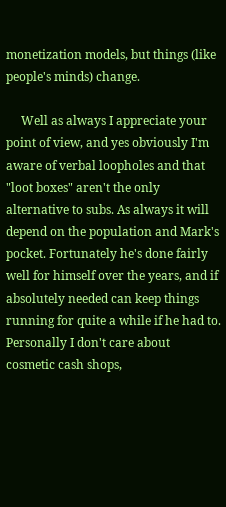monetization models, but things (like people's minds) change.

     Well as always I appreciate your point of view, and yes obviously I'm aware of verbal loopholes and that "loot boxes" aren't the only alternative to subs. As always it will depend on the population and Mark's pocket. Fortunately he's done fairly well for himself over the years, and if absolutely needed can keep things running for quite a while if he had to.  Personally I don't care about cosmetic cash shops,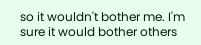so it wouldn't bother me. I'm sure it would bother others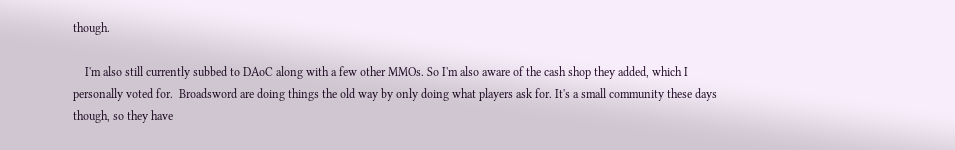though.

    I'm also still currently subbed to DAoC along with a few other MMOs. So I'm also aware of the cash shop they added, which I personally voted for.  Broadsword are doing things the old way by only doing what players ask for. It's a small community these days though, so they have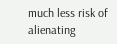much less risk of alienating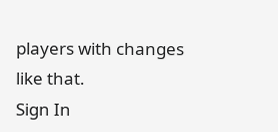players with changes like that.
Sign In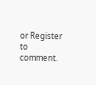or Register to comment.